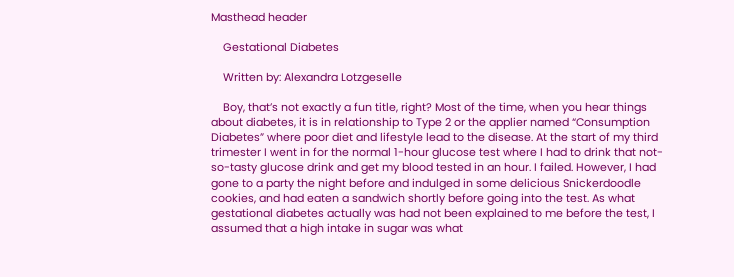Masthead header

    Gestational Diabetes

    Written by: Alexandra Lotzgeselle

    Boy, that’s not exactly a fun title, right? Most of the time, when you hear things about diabetes, it is in relationship to Type 2 or the applier named “Consumption Diabetes” where poor diet and lifestyle lead to the disease. At the start of my third trimester I went in for the normal 1-hour glucose test where I had to drink that not-so-tasty glucose drink and get my blood tested in an hour. I failed. However, I had gone to a party the night before and indulged in some delicious Snickerdoodle cookies, and had eaten a sandwich shortly before going into the test. As what gestational diabetes actually was had not been explained to me before the test, I assumed that a high intake in sugar was what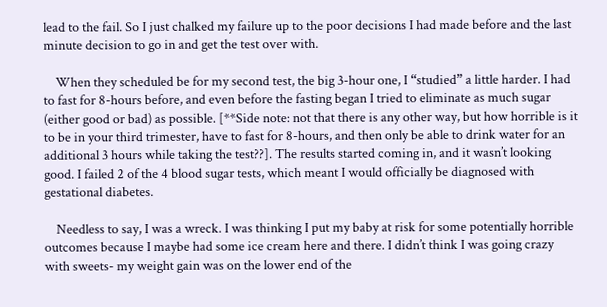lead to the fail. So I just chalked my failure up to the poor decisions I had made before and the last minute decision to go in and get the test over with.

    When they scheduled be for my second test, the big 3-hour one, I “studied” a little harder. I had to fast for 8-hours before, and even before the fasting began I tried to eliminate as much sugar (either good or bad) as possible. [**Side note: not that there is any other way, but how horrible is it to be in your third trimester, have to fast for 8-hours, and then only be able to drink water for an additional 3 hours while taking the test??]. The results started coming in, and it wasn’t looking good. I failed 2 of the 4 blood sugar tests, which meant I would officially be diagnosed with gestational diabetes.

    Needless to say, I was a wreck. I was thinking I put my baby at risk for some potentially horrible outcomes because I maybe had some ice cream here and there. I didn’t think I was going crazy with sweets- my weight gain was on the lower end of the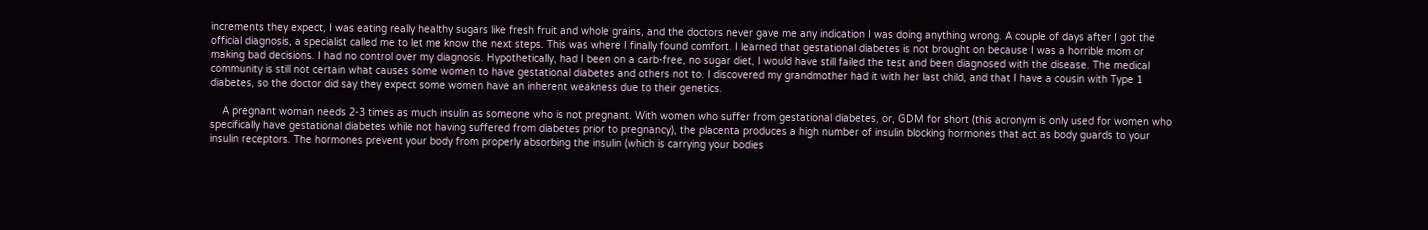increments they expect, I was eating really healthy sugars like fresh fruit and whole grains, and the doctors never gave me any indication I was doing anything wrong. A couple of days after I got the official diagnosis, a specialist called me to let me know the next steps. This was where I finally found comfort. I learned that gestational diabetes is not brought on because I was a horrible mom or making bad decisions. I had no control over my diagnosis. Hypothetically, had I been on a carb-free, no sugar diet, I would have still failed the test and been diagnosed with the disease. The medical community is still not certain what causes some women to have gestational diabetes and others not to. I discovered my grandmother had it with her last child, and that I have a cousin with Type 1 diabetes, so the doctor did say they expect some women have an inherent weakness due to their genetics.

    A pregnant woman needs 2-3 times as much insulin as someone who is not pregnant. With women who suffer from gestational diabetes, or, GDM for short (this acronym is only used for women who specifically have gestational diabetes while not having suffered from diabetes prior to pregnancy), the placenta produces a high number of insulin blocking hormones that act as body guards to your insulin receptors. The hormones prevent your body from properly absorbing the insulin (which is carrying your bodies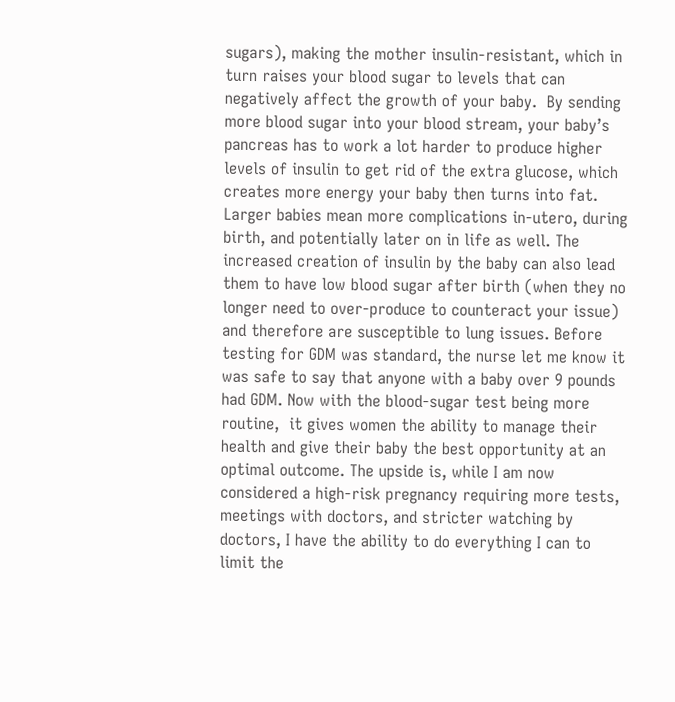sugars), making the mother insulin-resistant, which in turn raises your blood sugar to levels that can negatively affect the growth of your baby.  By sending more blood sugar into your blood stream, your baby’s pancreas has to work a lot harder to produce higher levels of insulin to get rid of the extra glucose, which creates more energy your baby then turns into fat. Larger babies mean more complications in-utero, during birth, and potentially later on in life as well. The increased creation of insulin by the baby can also lead them to have low blood sugar after birth (when they no longer need to over-produce to counteract your issue) and therefore are susceptible to lung issues. Before testing for GDM was standard, the nurse let me know it was safe to say that anyone with a baby over 9 pounds had GDM. Now with the blood-sugar test being more routine,  it gives women the ability to manage their health and give their baby the best opportunity at an optimal outcome. The upside is, while I am now considered a high-risk pregnancy requiring more tests, meetings with doctors, and stricter watching by doctors, I have the ability to do everything I can to limit the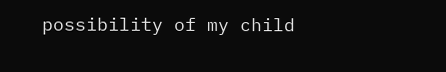possibility of my child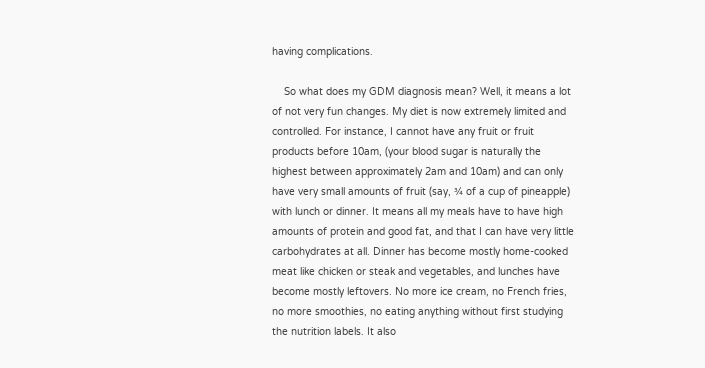having complications.

    So what does my GDM diagnosis mean? Well, it means a lot of not very fun changes. My diet is now extremely limited and controlled. For instance, I cannot have any fruit or fruit products before 10am, (your blood sugar is naturally the highest between approximately 2am and 10am) and can only have very small amounts of fruit (say, ¾ of a cup of pineapple) with lunch or dinner. It means all my meals have to have high amounts of protein and good fat, and that I can have very little carbohydrates at all. Dinner has become mostly home-cooked meat like chicken or steak and vegetables, and lunches have become mostly leftovers. No more ice cream, no French fries, no more smoothies, no eating anything without first studying the nutrition labels. It also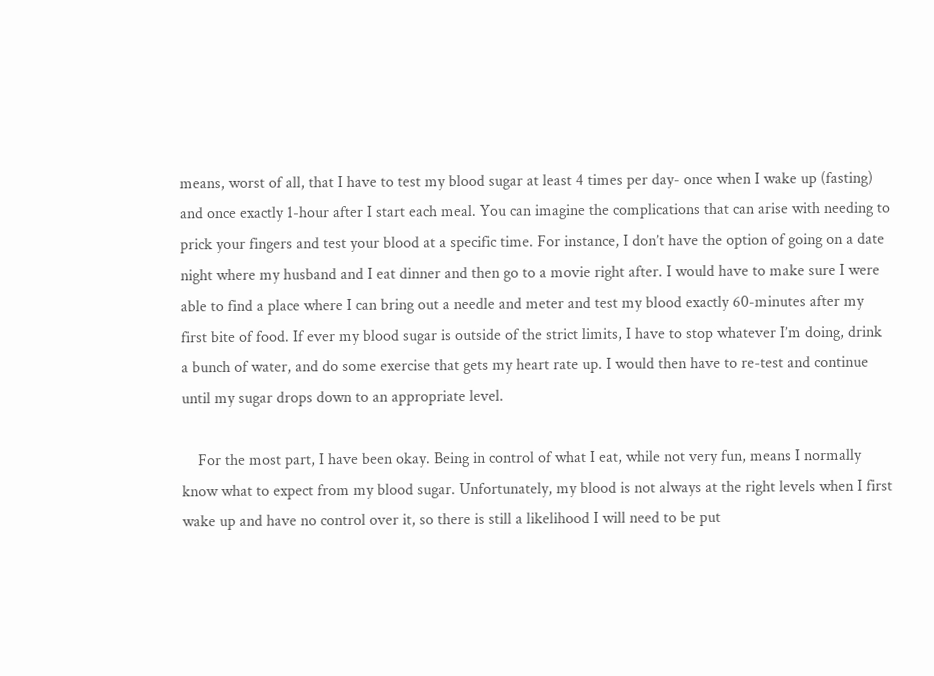means, worst of all, that I have to test my blood sugar at least 4 times per day- once when I wake up (fasting) and once exactly 1-hour after I start each meal. You can imagine the complications that can arise with needing to prick your fingers and test your blood at a specific time. For instance, I don’t have the option of going on a date night where my husband and I eat dinner and then go to a movie right after. I would have to make sure I were able to find a place where I can bring out a needle and meter and test my blood exactly 60-minutes after my first bite of food. If ever my blood sugar is outside of the strict limits, I have to stop whatever I’m doing, drink a bunch of water, and do some exercise that gets my heart rate up. I would then have to re-test and continue until my sugar drops down to an appropriate level.

    For the most part, I have been okay. Being in control of what I eat, while not very fun, means I normally know what to expect from my blood sugar. Unfortunately, my blood is not always at the right levels when I first wake up and have no control over it, so there is still a likelihood I will need to be put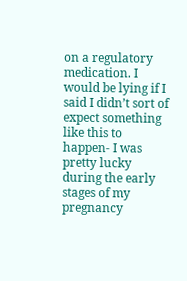on a regulatory medication. I would be lying if I said I didn’t sort of expect something like this to happen- I was pretty lucky during the early stages of my pregnancy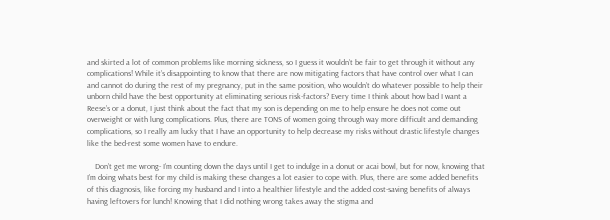and skirted a lot of common problems like morning sickness, so I guess it wouldn’t be fair to get through it without any complications! While it’s disappointing to know that there are now mitigating factors that have control over what I can and cannot do during the rest of my pregnancy, put in the same position, who wouldn’t do whatever possible to help their unborn child have the best opportunity at eliminating serious risk-factors? Every time I think about how bad I want a Reese’s or a donut, I just think about the fact that my son is depending on me to help ensure he does not come out overweight or with lung complications. Plus, there are TONS of women going through way more difficult and demanding complications, so I really am lucky that I have an opportunity to help decrease my risks without drastic lifestyle changes like the bed-rest some women have to endure.

    Don’t get me wrong- I’m counting down the days until I get to indulge in a donut or acai bowl, but for now, knowing that I’m doing whats best for my child is making these changes a lot easier to cope with. Plus, there are some added benefits of this diagnosis, like forcing my husband and I into a healthier lifestyle and the added cost-saving benefits of always having leftovers for lunch! Knowing that I did nothing wrong takes away the stigma and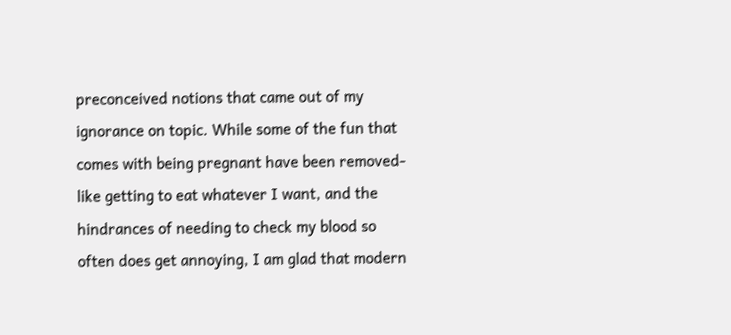preconceived notions that came out of my ignorance on topic. While some of the fun that comes with being pregnant have been removed- like getting to eat whatever I want, and the hindrances of needing to check my blood so often does get annoying, I am glad that modern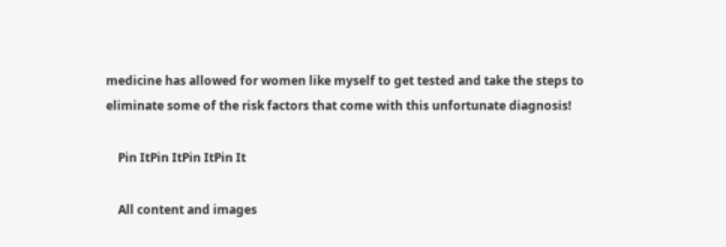medicine has allowed for women like myself to get tested and take the steps to eliminate some of the risk factors that come with this unfortunate diagnosis!

    Pin ItPin ItPin ItPin It

    All content and images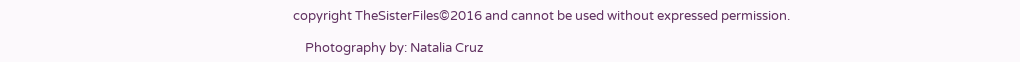copyright TheSisterFiles©2016 and cannot be used without expressed permission.

    Photography by: Natalia Cruz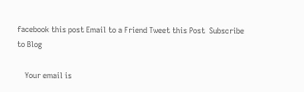facebook this post Email to a Friend Tweet this Post  Subscribe to Blog

    Your email is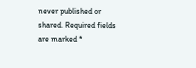never published or shared. Required fields are marked *